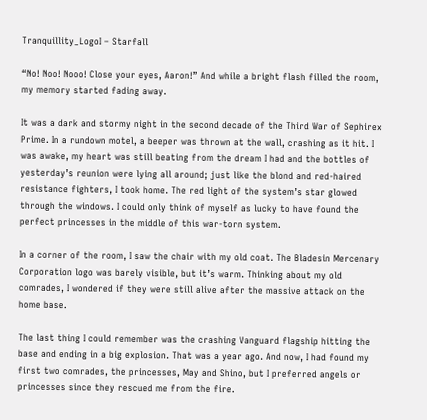Tranquillity_LogoI – Starfall

“No! Noo! Nooo! Close your eyes, Aaron!” And while a bright flash filled the room, my memory started fading away.

It was a dark and stormy night in the second decade of the Third War of Sephirex Prime. In a rundown motel, a beeper was thrown at the wall, crashing as it hit. I was awake, my heart was still beating from the dream I had and the bottles of yesterday’s reunion were lying all around; just like the blond and red-haired resistance fighters, I took home. The red light of the system’s star glowed through the windows. I could only think of myself as lucky to have found the perfect princesses in the middle of this war-torn system.

In a corner of the room, I saw the chair with my old coat. The Bladesin Mercenary Corporation logo was barely visible, but it’s warm. Thinking about my old comrades, I wondered if they were still alive after the massive attack on the home base.

The last thing I could remember was the crashing Vanguard flagship hitting the base and ending in a big explosion. That was a year ago. And now, I had found my first two comrades, the princesses, May and Shino, but I preferred angels or princesses since they rescued me from the fire.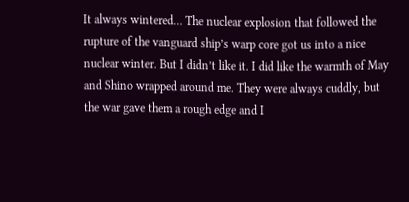It always wintered… The nuclear explosion that followed the rupture of the vanguard ship’s warp core got us into a nice nuclear winter. But I didn’t like it. I did like the warmth of May and Shino wrapped around me. They were always cuddly, but the war gave them a rough edge and I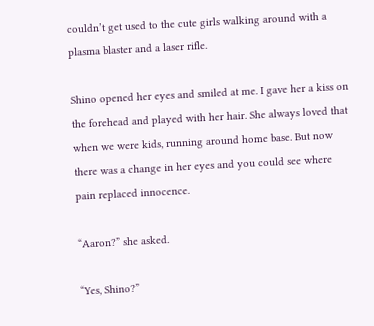couldn’t get used to the cute girls walking around with a plasma blaster and a laser rifle.

Shino opened her eyes and smiled at me. I gave her a kiss on the forehead and played with her hair. She always loved that when we were kids, running around home base. But now there was a change in her eyes and you could see where pain replaced innocence.

“Aaron?” she asked.

“Yes, Shino?”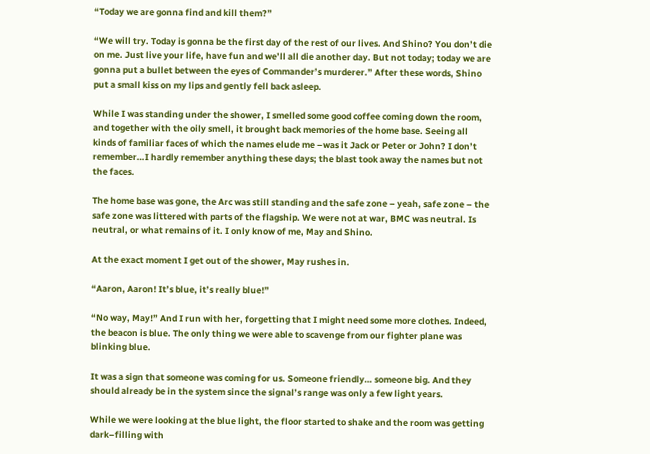“Today we are gonna find and kill them?”

“We will try. Today is gonna be the first day of the rest of our lives. And Shino? You don’t die on me. Just live your life, have fun and we’ll all die another day. But not today; today we are gonna put a bullet between the eyes of Commander’s murderer.” After these words, Shino put a small kiss on my lips and gently fell back asleep.

While I was standing under the shower, I smelled some good coffee coming down the room, and together with the oily smell, it brought back memories of the home base. Seeing all kinds of familiar faces of which the names elude me –was it Jack or Peter or John? I don’t remember…I hardly remember anything these days; the blast took away the names but not the faces.

The home base was gone, the Arc was still standing and the safe zone – yeah, safe zone – the safe zone was littered with parts of the flagship. We were not at war, BMC was neutral. Is neutral, or what remains of it. I only know of me, May and Shino.

At the exact moment I get out of the shower, May rushes in.

“Aaron, Aaron! It’s blue, it’s really blue!”

“No way, May!” And I run with her, forgetting that I might need some more clothes. Indeed, the beacon is blue. The only thing we were able to scavenge from our fighter plane was blinking blue.

It was a sign that someone was coming for us. Someone friendly… someone big. And they should already be in the system since the signal’s range was only a few light years.

While we were looking at the blue light, the floor started to shake and the room was getting dark–filling with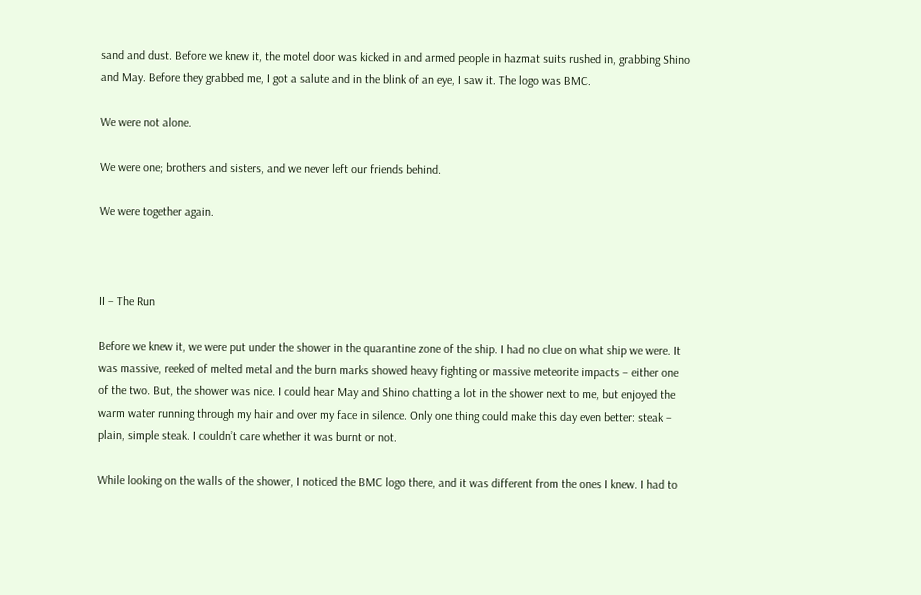sand and dust. Before we knew it, the motel door was kicked in and armed people in hazmat suits rushed in, grabbing Shino and May. Before they grabbed me, I got a salute and in the blink of an eye, I saw it. The logo was BMC.

We were not alone.

We were one; brothers and sisters, and we never left our friends behind.

We were together again.



II – The Run

Before we knew it, we were put under the shower in the quarantine zone of the ship. I had no clue on what ship we were. It was massive, reeked of melted metal and the burn marks showed heavy fighting or massive meteorite impacts – either one of the two. But, the shower was nice. I could hear May and Shino chatting a lot in the shower next to me, but enjoyed the warm water running through my hair and over my face in silence. Only one thing could make this day even better: steak – plain, simple steak. I couldn’t care whether it was burnt or not.

While looking on the walls of the shower, I noticed the BMC logo there, and it was different from the ones I knew. I had to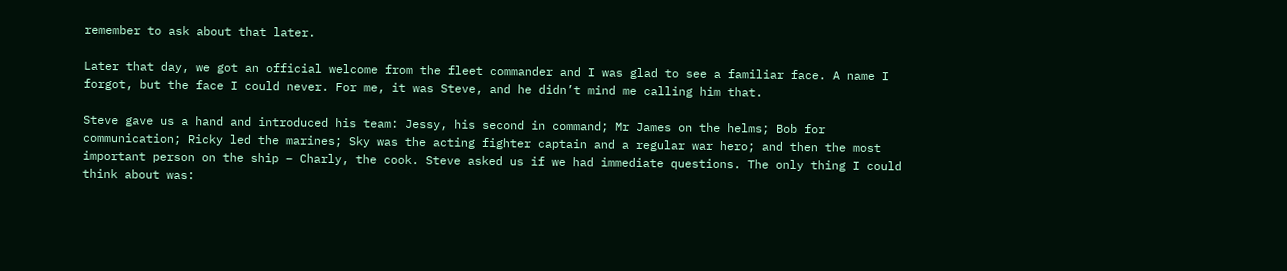remember to ask about that later.

Later that day, we got an official welcome from the fleet commander and I was glad to see a familiar face. A name I forgot, but the face I could never. For me, it was Steve, and he didn’t mind me calling him that.

Steve gave us a hand and introduced his team: Jessy, his second in command; Mr James on the helms; Bob for communication; Ricky led the marines; Sky was the acting fighter captain and a regular war hero; and then the most important person on the ship – Charly, the cook. Steve asked us if we had immediate questions. The only thing I could think about was: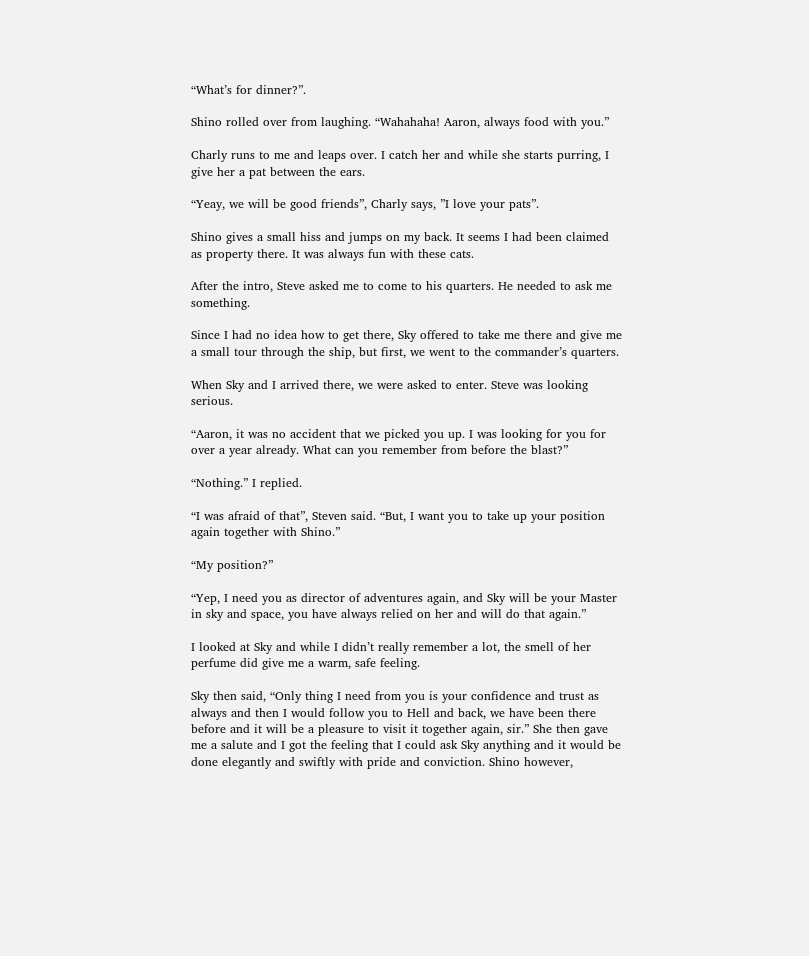“What’s for dinner?”.

Shino rolled over from laughing. “Wahahaha! Aaron, always food with you.”

Charly runs to me and leaps over. I catch her and while she starts purring, I give her a pat between the ears.

“Yeay, we will be good friends”, Charly says, ”I love your pats”.

Shino gives a small hiss and jumps on my back. It seems I had been claimed as property there. It was always fun with these cats.

After the intro, Steve asked me to come to his quarters. He needed to ask me something.

Since I had no idea how to get there, Sky offered to take me there and give me a small tour through the ship, but first, we went to the commander’s quarters.

When Sky and I arrived there, we were asked to enter. Steve was looking serious.

“Aaron, it was no accident that we picked you up. I was looking for you for over a year already. What can you remember from before the blast?”

“Nothing.” I replied.

“I was afraid of that”, Steven said. “But, I want you to take up your position again together with Shino.”

“My position?”

“Yep, I need you as director of adventures again, and Sky will be your Master in sky and space, you have always relied on her and will do that again.”

I looked at Sky and while I didn’t really remember a lot, the smell of her perfume did give me a warm, safe feeling.

Sky then said, “Only thing I need from you is your confidence and trust as always and then I would follow you to Hell and back, we have been there before and it will be a pleasure to visit it together again, sir.” She then gave me a salute and I got the feeling that I could ask Sky anything and it would be done elegantly and swiftly with pride and conviction. Shino however,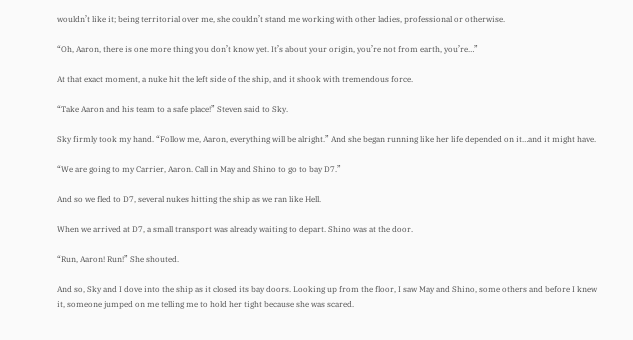wouldn’t like it; being territorial over me, she couldn’t stand me working with other ladies, professional or otherwise.

“Oh, Aaron, there is one more thing you don’t know yet. It’s about your origin, you’re not from earth, you’re…”

At that exact moment, a nuke hit the left side of the ship, and it shook with tremendous force.

“Take Aaron and his team to a safe place!” Steven said to Sky.

Sky firmly took my hand. “Follow me, Aaron, everything will be alright.” And she began running like her life depended on it…and it might have.

“We are going to my Carrier, Aaron. Call in May and Shino to go to bay D7.”

And so we fled to D7, several nukes hitting the ship as we ran like Hell.

When we arrived at D7, a small transport was already waiting to depart. Shino was at the door.

“Run, Aaron! Run!” She shouted.

And so, Sky and I dove into the ship as it closed its bay doors. Looking up from the floor, I saw May and Shino, some others and before I knew it, someone jumped on me telling me to hold her tight because she was scared.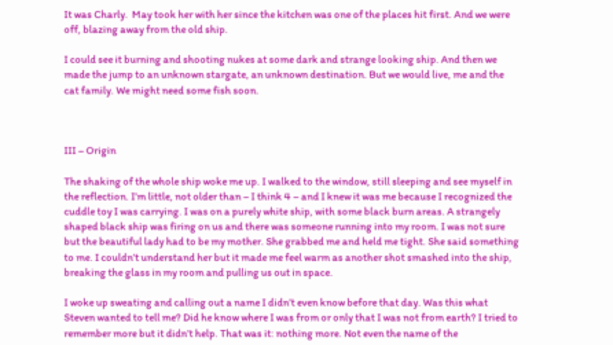It was Charly.  May took her with her since the kitchen was one of the places hit first. And we were off, blazing away from the old ship.

I could see it burning and shooting nukes at some dark and strange looking ship. And then we made the jump to an unknown stargate, an unknown destination. But we would live, me and the cat family. We might need some fish soon.



III – Origin

The shaking of the whole ship woke me up. I walked to the window, still sleeping and see myself in the reflection. I’m little, not older than – I think 4 – and I knew it was me because I recognized the cuddle toy I was carrying. I was on a purely white ship, with some black burn areas. A strangely shaped black ship was firing on us and there was someone running into my room. I was not sure but the beautiful lady had to be my mother. She grabbed me and held me tight. She said something to me. I couldn’t understand her but it made me feel warm as another shot smashed into the ship, breaking the glass in my room and pulling us out in space.

I woke up sweating and calling out a name I didn’t even know before that day. Was this what Steven wanted to tell me? Did he know where I was from or only that I was not from earth? I tried to remember more but it didn’t help. That was it: nothing more. Not even the name of the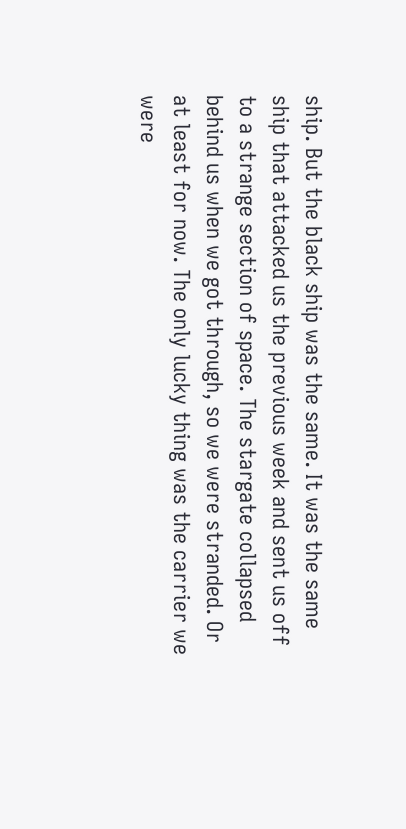ship. But the black ship was the same. It was the same ship that attacked us the previous week and sent us off to a strange section of space. The stargate collapsed behind us when we got through, so we were stranded. Or at least for now. The only lucky thing was the carrier we were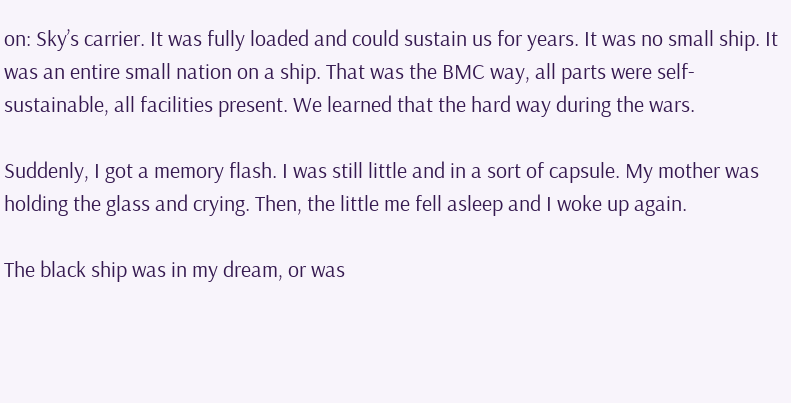on: Sky’s carrier. It was fully loaded and could sustain us for years. It was no small ship. It was an entire small nation on a ship. That was the BMC way, all parts were self-sustainable, all facilities present. We learned that the hard way during the wars.

Suddenly, I got a memory flash. I was still little and in a sort of capsule. My mother was holding the glass and crying. Then, the little me fell asleep and I woke up again.

The black ship was in my dream, or was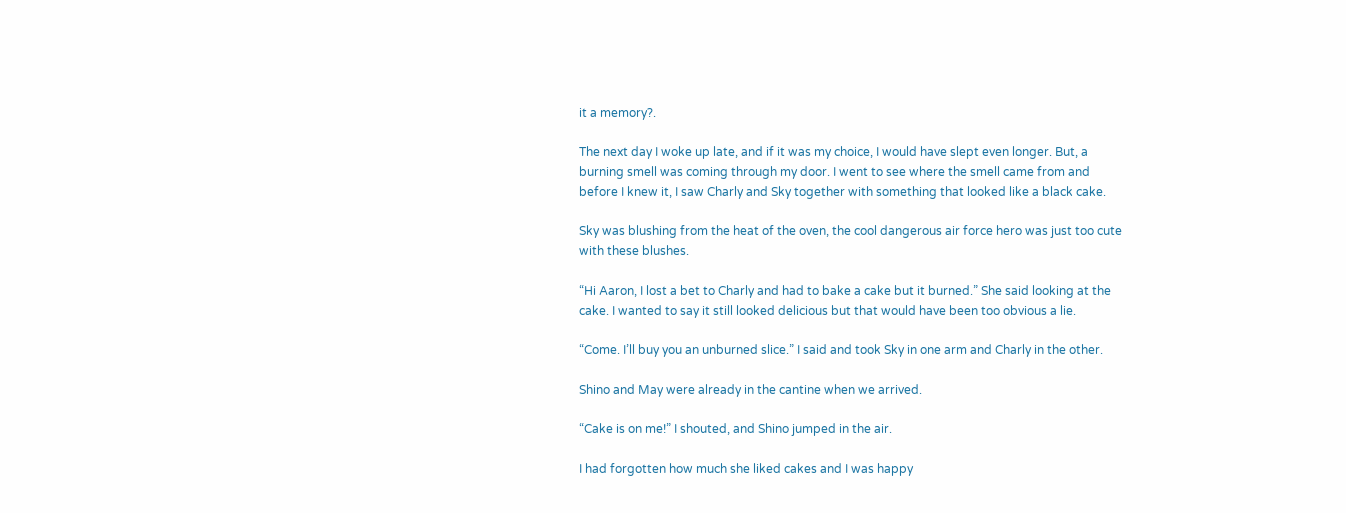it a memory?.

The next day I woke up late, and if it was my choice, I would have slept even longer. But, a burning smell was coming through my door. I went to see where the smell came from and before I knew it, I saw Charly and Sky together with something that looked like a black cake.

Sky was blushing from the heat of the oven, the cool dangerous air force hero was just too cute with these blushes.

“Hi Aaron, I lost a bet to Charly and had to bake a cake but it burned.” She said looking at the cake. I wanted to say it still looked delicious but that would have been too obvious a lie.

“Come. I’ll buy you an unburned slice.” I said and took Sky in one arm and Charly in the other.

Shino and May were already in the cantine when we arrived.

“Cake is on me!” I shouted, and Shino jumped in the air.

I had forgotten how much she liked cakes and I was happy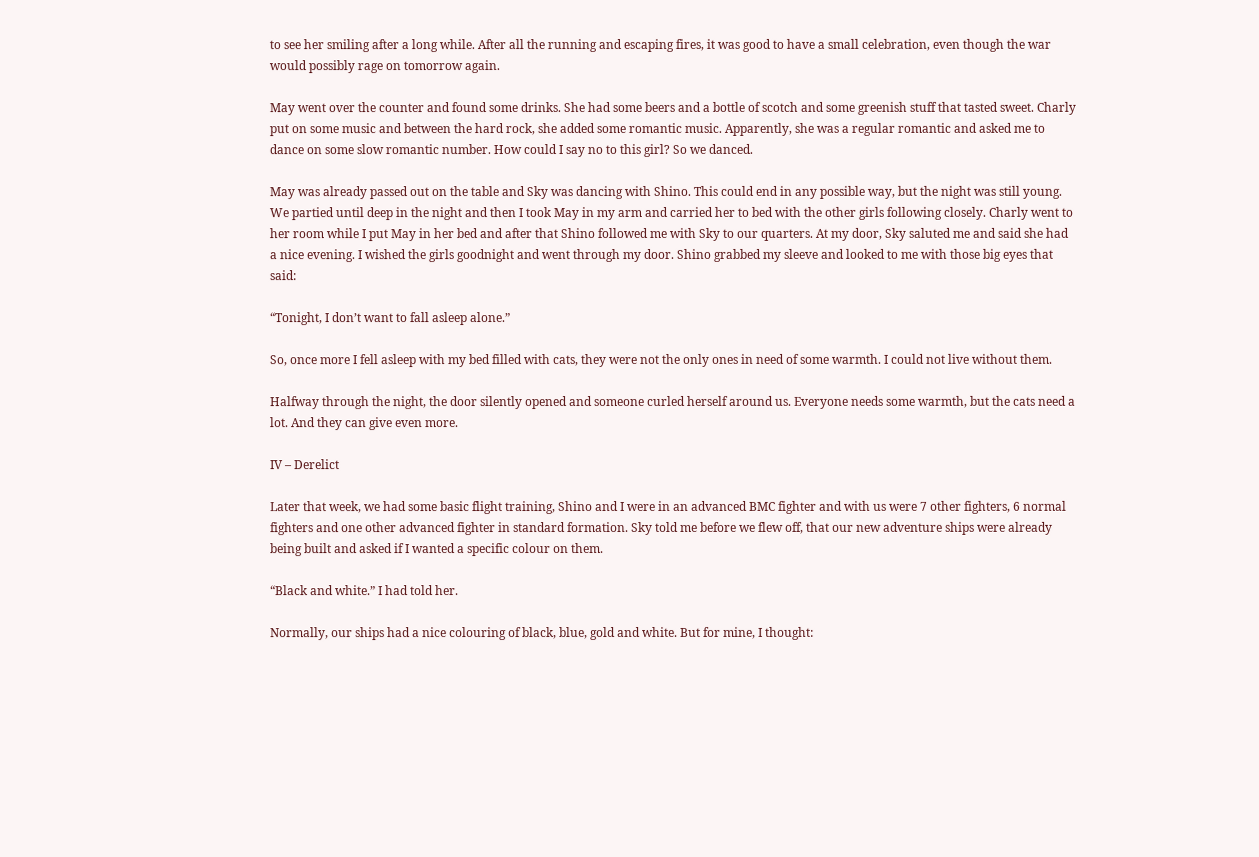to see her smiling after a long while. After all the running and escaping fires, it was good to have a small celebration, even though the war would possibly rage on tomorrow again.

May went over the counter and found some drinks. She had some beers and a bottle of scotch and some greenish stuff that tasted sweet. Charly put on some music and between the hard rock, she added some romantic music. Apparently, she was a regular romantic and asked me to dance on some slow romantic number. How could I say no to this girl? So we danced.

May was already passed out on the table and Sky was dancing with Shino. This could end in any possible way, but the night was still young. We partied until deep in the night and then I took May in my arm and carried her to bed with the other girls following closely. Charly went to her room while I put May in her bed and after that Shino followed me with Sky to our quarters. At my door, Sky saluted me and said she had a nice evening. I wished the girls goodnight and went through my door. Shino grabbed my sleeve and looked to me with those big eyes that said:

“Tonight, I don’t want to fall asleep alone.”

So, once more I fell asleep with my bed filled with cats, they were not the only ones in need of some warmth. I could not live without them.

Halfway through the night, the door silently opened and someone curled herself around us. Everyone needs some warmth, but the cats need a lot. And they can give even more.

IV – Derelict

Later that week, we had some basic flight training, Shino and I were in an advanced BMC fighter and with us were 7 other fighters, 6 normal fighters and one other advanced fighter in standard formation. Sky told me before we flew off, that our new adventure ships were already being built and asked if I wanted a specific colour on them.

“Black and white.” I had told her.

Normally, our ships had a nice colouring of black, blue, gold and white. But for mine, I thought: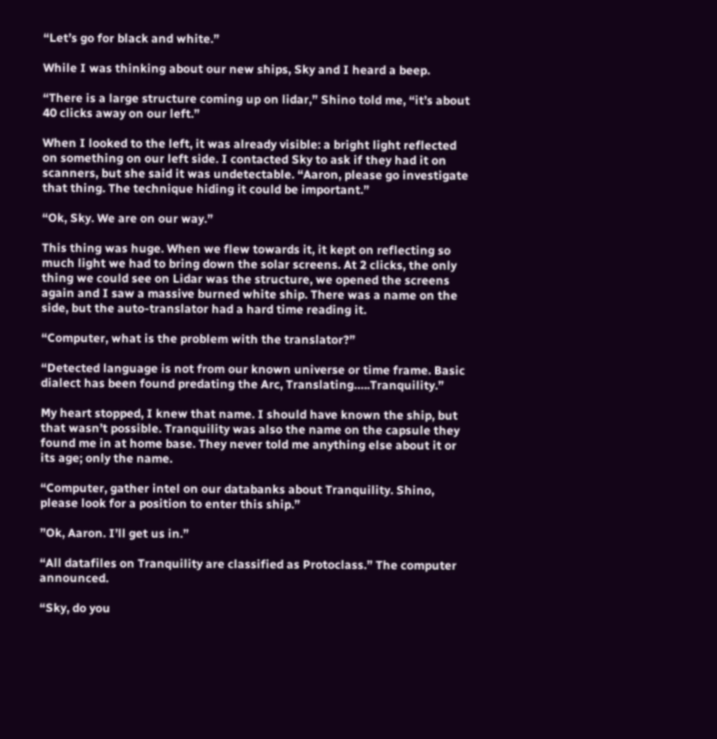“Let’s go for black and white.”

While I was thinking about our new ships, Sky and I heard a beep.

“There is a large structure coming up on lidar,” Shino told me, “it’s about 40 clicks away on our left.”

When I looked to the left, it was already visible: a bright light reflected on something on our left side. I contacted Sky to ask if they had it on scanners, but she said it was undetectable. “Aaron, please go investigate that thing. The technique hiding it could be important.”

“Ok, Sky. We are on our way.”

This thing was huge. When we flew towards it, it kept on reflecting so much light we had to bring down the solar screens. At 2 clicks, the only thing we could see on Lidar was the structure, we opened the screens again and I saw a massive burned white ship. There was a name on the side, but the auto-translator had a hard time reading it.

“Computer, what is the problem with the translator?”

“Detected language is not from our known universe or time frame. Basic dialect has been found predating the Arc, Translating…..Tranquility.”

My heart stopped, I knew that name. I should have known the ship, but that wasn’t possible. Tranquility was also the name on the capsule they found me in at home base. They never told me anything else about it or its age; only the name.

“Computer, gather intel on our databanks about Tranquility. Shino, please look for a position to enter this ship.”

”Ok, Aaron. I’ll get us in.”

“All datafiles on Tranquility are classified as Protoclass.” The computer announced.

“Sky, do you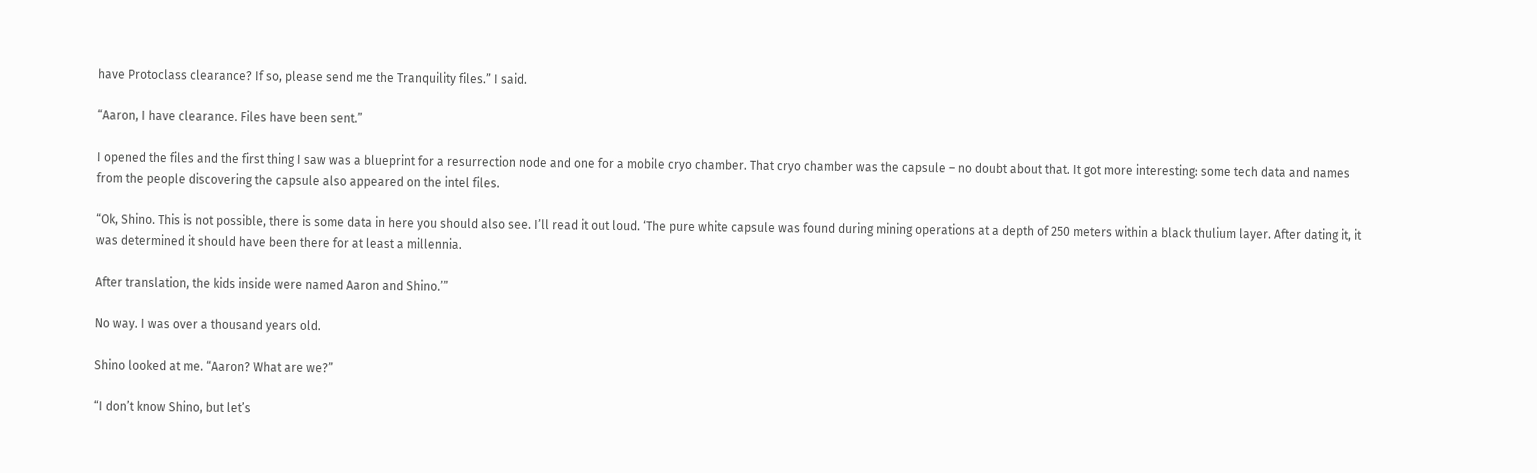have Protoclass clearance? If so, please send me the Tranquility files.” I said.

“Aaron, I have clearance. Files have been sent.”

I opened the files and the first thing I saw was a blueprint for a resurrection node and one for a mobile cryo chamber. That cryo chamber was the capsule – no doubt about that. It got more interesting: some tech data and names from the people discovering the capsule also appeared on the intel files.

“Ok, Shino. This is not possible, there is some data in here you should also see. I’ll read it out loud. ‘The pure white capsule was found during mining operations at a depth of 250 meters within a black thulium layer. After dating it, it was determined it should have been there for at least a millennia.

After translation, the kids inside were named Aaron and Shino.’”

No way. I was over a thousand years old.

Shino looked at me. “Aaron? What are we?”

“I don’t know Shino, but let’s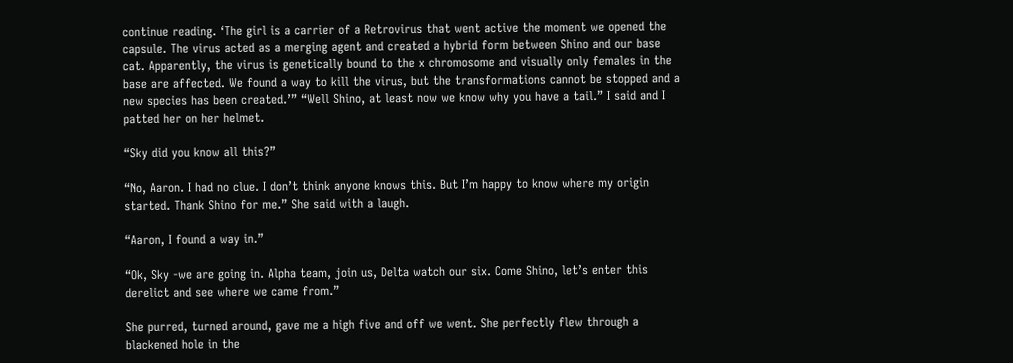continue reading. ‘The girl is a carrier of a Retrovirus that went active the moment we opened the capsule. The virus acted as a merging agent and created a hybrid form between Shino and our base cat. Apparently, the virus is genetically bound to the x chromosome and visually only females in the base are affected. We found a way to kill the virus, but the transformations cannot be stopped and a new species has been created.’” “Well Shino, at least now we know why you have a tail.” I said and I patted her on her helmet.

“Sky did you know all this?”

“No, Aaron. I had no clue. I don’t think anyone knows this. But I’m happy to know where my origin started. Thank Shino for me.” She said with a laugh.

“Aaron, I found a way in.”

“Ok, Sky -we are going in. Alpha team, join us, Delta watch our six. Come Shino, let’s enter this derelict and see where we came from.”

She purred, turned around, gave me a high five and off we went. She perfectly flew through a blackened hole in the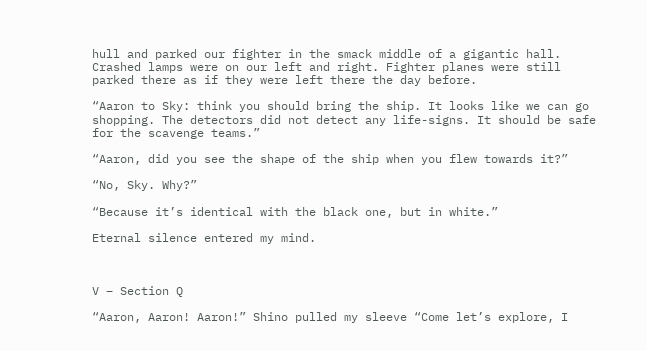hull and parked our fighter in the smack middle of a gigantic hall. Crashed lamps were on our left and right. Fighter planes were still parked there as if they were left there the day before.

“Aaron to Sky: think you should bring the ship. It looks like we can go shopping. The detectors did not detect any life-signs. It should be safe for the scavenge teams.”

“Aaron, did you see the shape of the ship when you flew towards it?”

“No, Sky. Why?”

“Because it’s identical with the black one, but in white.”

Eternal silence entered my mind.



V – Section Q

“Aaron, Aaron! Aaron!” Shino pulled my sleeve “Come let’s explore, I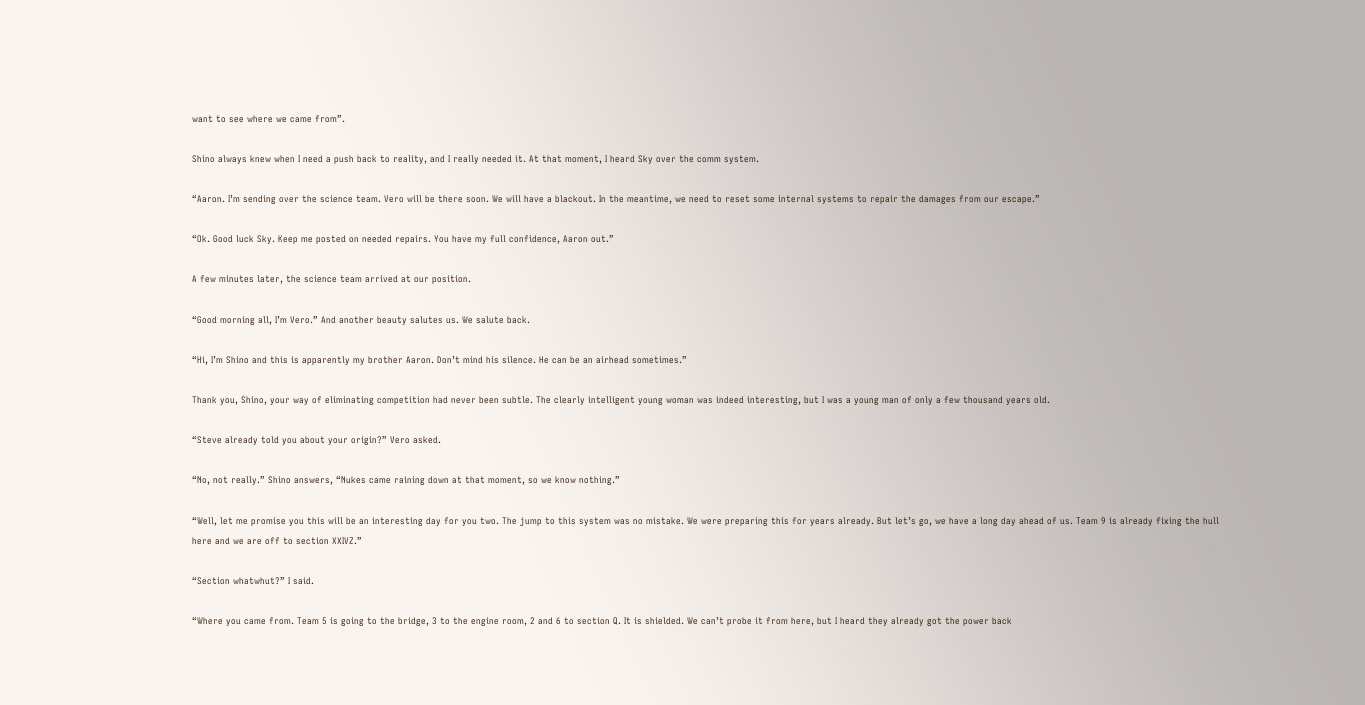want to see where we came from”.

Shino always knew when I need a push back to reality, and I really needed it. At that moment, I heard Sky over the comm system.

“Aaron. I’m sending over the science team. Vero will be there soon. We will have a blackout. In the meantime, we need to reset some internal systems to repair the damages from our escape.”

“Ok. Good luck Sky. Keep me posted on needed repairs. You have my full confidence, Aaron out.”

A few minutes later, the science team arrived at our position.

“Good morning all, I’m Vero.” And another beauty salutes us. We salute back.

“Hi, I’m Shino and this is apparently my brother Aaron. Don’t mind his silence. He can be an airhead sometimes.”

Thank you, Shino, your way of eliminating competition had never been subtle. The clearly intelligent young woman was indeed interesting, but I was a young man of only a few thousand years old.

“Steve already told you about your origin?” Vero asked.

“No, not really.” Shino answers, “Nukes came raining down at that moment, so we know nothing.”

“Well, let me promise you this will be an interesting day for you two. The jump to this system was no mistake. We were preparing this for years already. But let’s go, we have a long day ahead of us. Team 9 is already fixing the hull here and we are off to section XXIVZ.”

“Section whatwhut?” I said.

“Where you came from. Team 5 is going to the bridge, 3 to the engine room, 2 and 6 to section Q. It is shielded. We can’t probe it from here, but I heard they already got the power back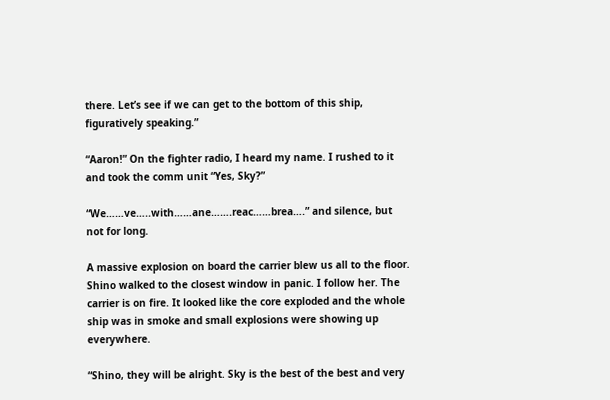there. Let’s see if we can get to the bottom of this ship, figuratively speaking.”

“Aaron!” On the fighter radio, I heard my name. I rushed to it and took the comm unit “Yes, Sky?”

“We……ve…..with……ane…….reac……brea….” and silence, but not for long.

A massive explosion on board the carrier blew us all to the floor. Shino walked to the closest window in panic. I follow her. The carrier is on fire. It looked like the core exploded and the whole ship was in smoke and small explosions were showing up everywhere.

“Shino, they will be alright. Sky is the best of the best and very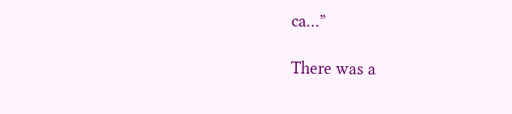ca…”

There was a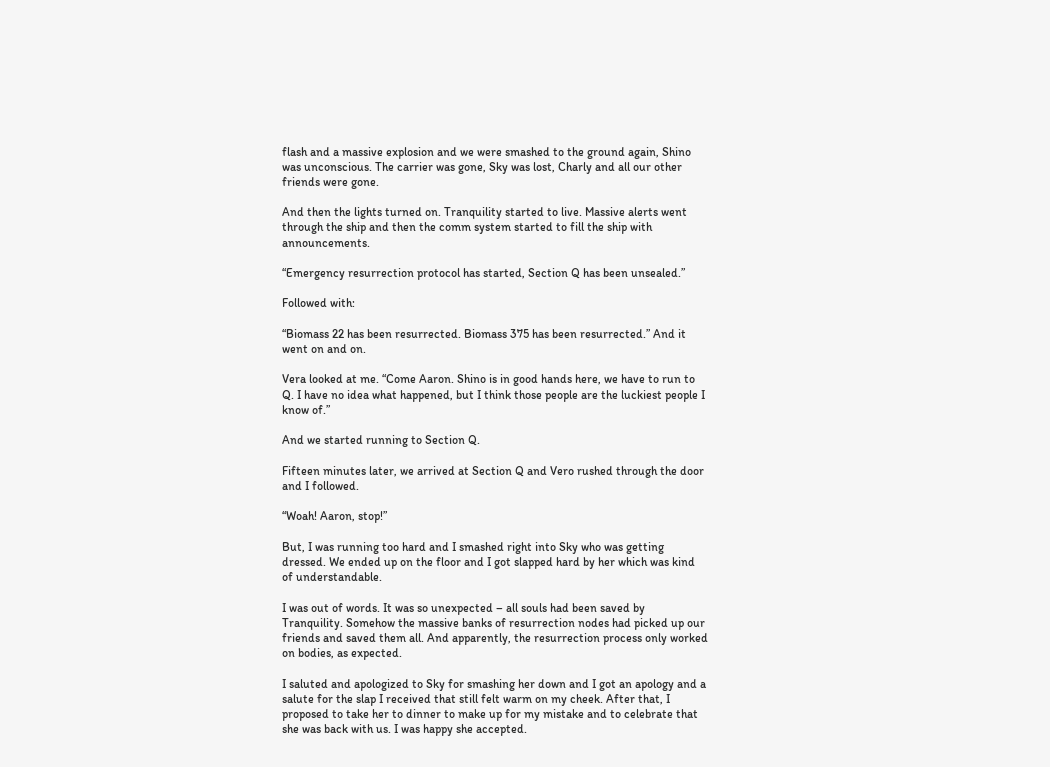flash and a massive explosion and we were smashed to the ground again, Shino was unconscious. The carrier was gone, Sky was lost, Charly and all our other friends were gone.

And then the lights turned on. Tranquility started to live. Massive alerts went through the ship and then the comm system started to fill the ship with announcements.

“Emergency resurrection protocol has started, Section Q has been unsealed.”

Followed with:

“Biomass 22 has been resurrected. Biomass 375 has been resurrected.” And it went on and on.

Vera looked at me. “Come Aaron. Shino is in good hands here, we have to run to Q. I have no idea what happened, but I think those people are the luckiest people I know of.”

And we started running to Section Q.

Fifteen minutes later, we arrived at Section Q and Vero rushed through the door and I followed.

“Woah! Aaron, stop!”

But, I was running too hard and I smashed right into Sky who was getting dressed. We ended up on the floor and I got slapped hard by her which was kind of understandable.

I was out of words. It was so unexpected – all souls had been saved by Tranquility. Somehow the massive banks of resurrection nodes had picked up our friends and saved them all. And apparently, the resurrection process only worked on bodies, as expected.

I saluted and apologized to Sky for smashing her down and I got an apology and a salute for the slap I received that still felt warm on my cheek. After that, I proposed to take her to dinner to make up for my mistake and to celebrate that she was back with us. I was happy she accepted.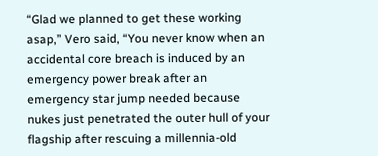“Glad we planned to get these working asap,” Vero said, “You never know when an accidental core breach is induced by an emergency power break after an emergency star jump needed because nukes just penetrated the outer hull of your flagship after rescuing a millennia-old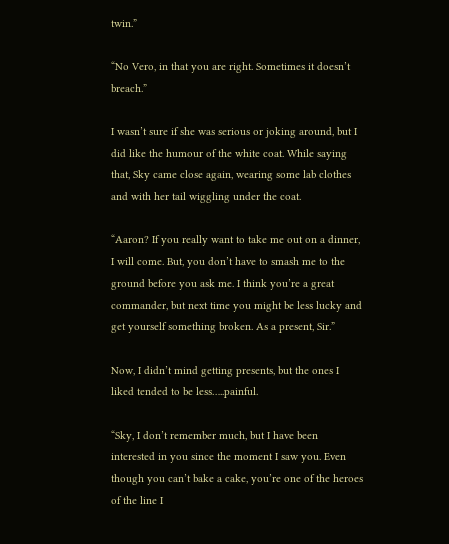twin.”

“No Vero, in that you are right. Sometimes it doesn’t breach.”

I wasn’t sure if she was serious or joking around, but I did like the humour of the white coat. While saying that, Sky came close again, wearing some lab clothes and with her tail wiggling under the coat.

“Aaron? If you really want to take me out on a dinner, I will come. But, you don’t have to smash me to the ground before you ask me. I think you’re a great commander, but next time you might be less lucky and get yourself something broken. As a present, Sir.”

Now, I didn’t mind getting presents, but the ones I liked tended to be less…..painful.

“Sky, I don’t remember much, but I have been interested in you since the moment I saw you. Even though you can’t bake a cake, you’re one of the heroes of the line I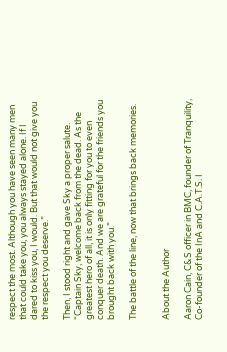respect the most. Although you have seen many men that could take you, you always stayed alone. If I dared to kiss you, I would. But that would not give you the respect you deserve.”

Then, I stood right and gave Sky a proper salute. “Captain Sky, welcome back from the dead. As the greatest hero of all, it is only fitting for you to even conquer death. And we are grateful for the friends you brought back with you.”

The battle of the line, now that brings back memories.


About the Author

Aaron Cain, C&S officer in BMC, founder of Tranquility, Co-founder of the InA and C.A.T.S. I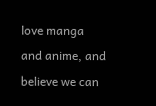love manga and anime, and believe we can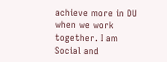achieve more in DU when we work together. I am Social and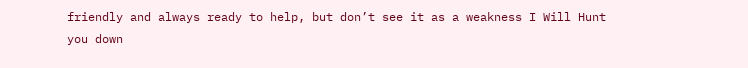friendly and always ready to help, but don’t see it as a weakness I Will Hunt you down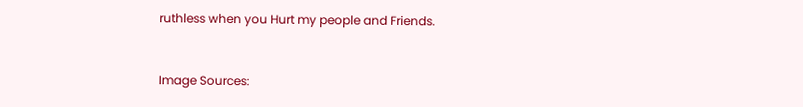ruthless when you Hurt my people and Friends.


Image Sources: